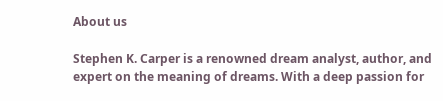About us

Stephen K. Carper is a renowned dream analyst, author, and expert on the meaning of dreams. With a deep passion for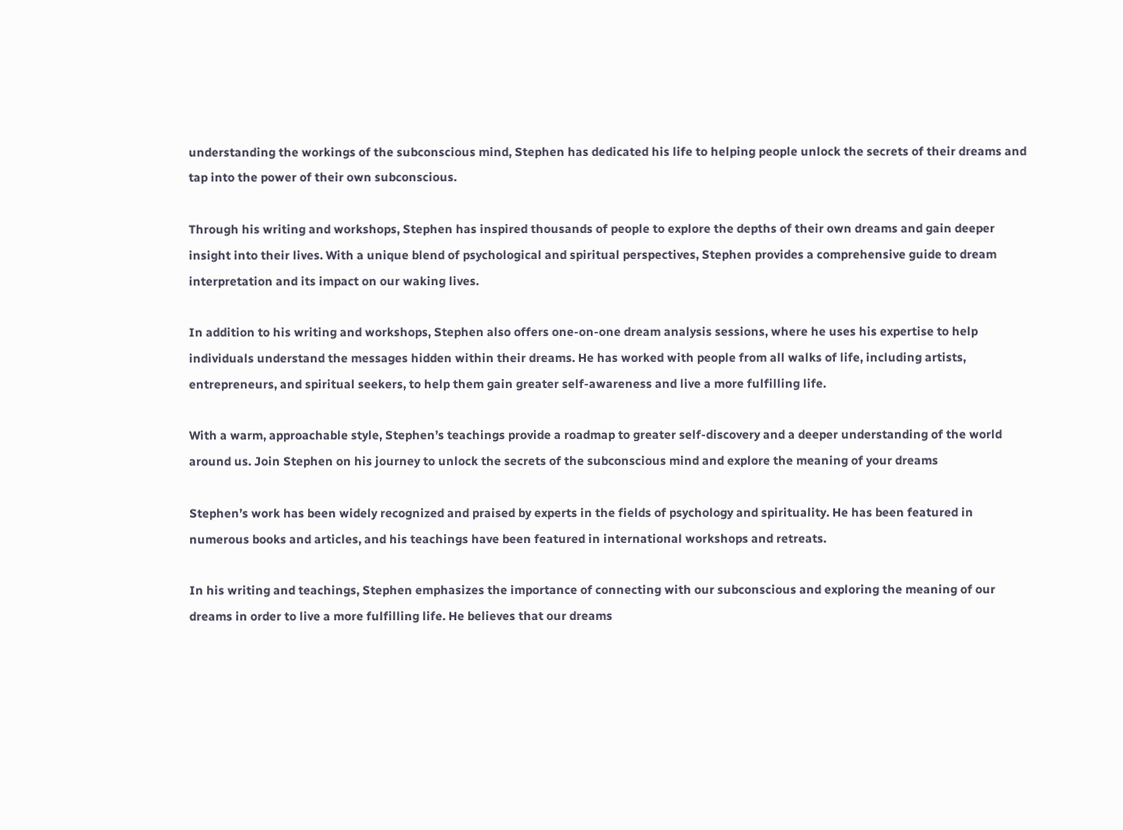understanding the workings of the subconscious mind, Stephen has dedicated his life to helping people unlock the secrets of their dreams and tap into the power of their own subconscious.

Through his writing and workshops, Stephen has inspired thousands of people to explore the depths of their own dreams and gain deeper insight into their lives. With a unique blend of psychological and spiritual perspectives, Stephen provides a comprehensive guide to dream interpretation and its impact on our waking lives.

In addition to his writing and workshops, Stephen also offers one-on-one dream analysis sessions, where he uses his expertise to help individuals understand the messages hidden within their dreams. He has worked with people from all walks of life, including artists, entrepreneurs, and spiritual seekers, to help them gain greater self-awareness and live a more fulfilling life.

With a warm, approachable style, Stephen’s teachings provide a roadmap to greater self-discovery and a deeper understanding of the world around us. Join Stephen on his journey to unlock the secrets of the subconscious mind and explore the meaning of your dreams

Stephen’s work has been widely recognized and praised by experts in the fields of psychology and spirituality. He has been featured in numerous books and articles, and his teachings have been featured in international workshops and retreats.

In his writing and teachings, Stephen emphasizes the importance of connecting with our subconscious and exploring the meaning of our dreams in order to live a more fulfilling life. He believes that our dreams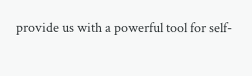provide us with a powerful tool for self-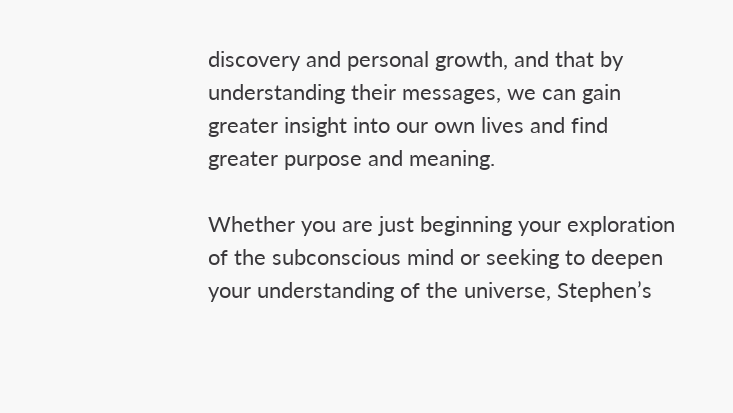discovery and personal growth, and that by understanding their messages, we can gain greater insight into our own lives and find greater purpose and meaning.

Whether you are just beginning your exploration of the subconscious mind or seeking to deepen your understanding of the universe, Stephen’s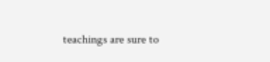teachings are sure to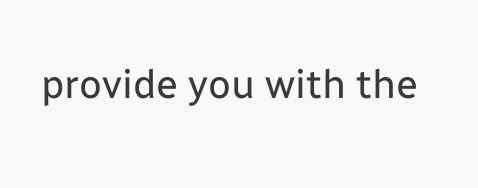provide you with the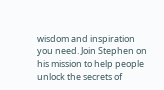wisdom and inspiration you need. Join Stephen on his mission to help people unlock the secrets of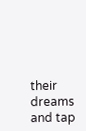their dreams and tap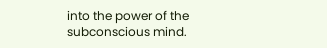into the power of the subconscious mind.